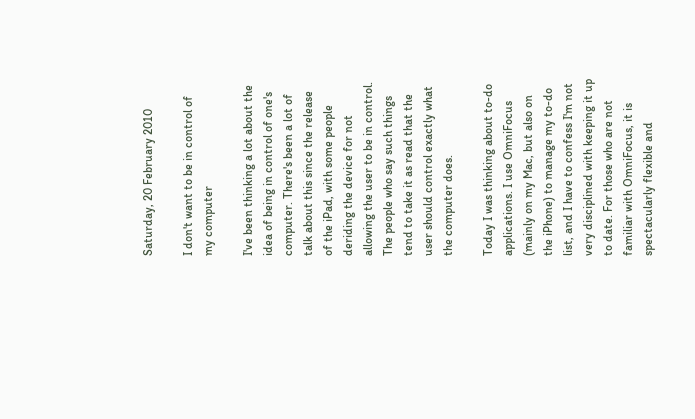Saturday, 20 February 2010

I don't want to be in control of my computer

I've been thinking a lot about the idea of being in control of one's computer. There's been a lot of talk about this since the release of the iPad, with some people deriding the device for not allowing the user to be in control. The people who say such things tend to take it as read that the user should control exactly what the computer does.

Today I was thinking about to-do applications. I use OmniFocus (mainly on my Mac, but also on the iPhone) to manage my to-do list, and I have to confess I'm not very disciplined with keeping it up to date. For those who are not familiar with OmniFocus, it is spectacularly flexible and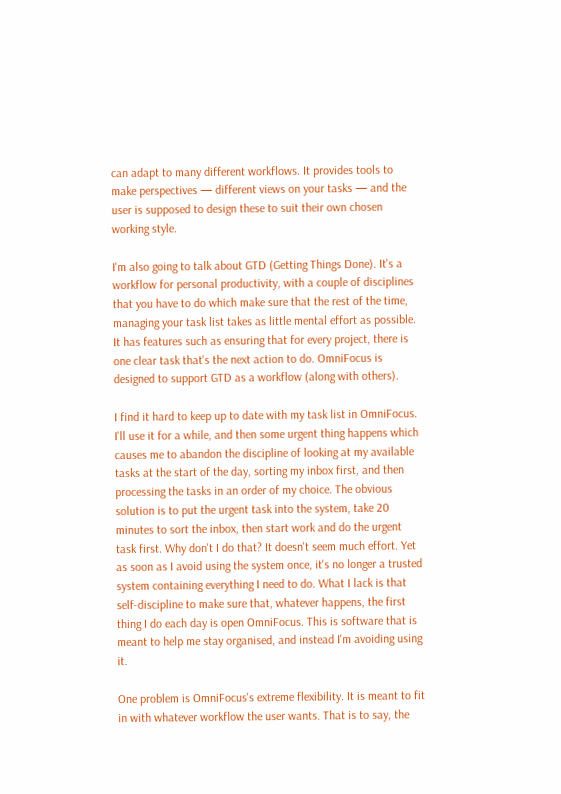can adapt to many different workflows. It provides tools to make perspectives — different views on your tasks — and the user is supposed to design these to suit their own chosen working style.

I'm also going to talk about GTD (Getting Things Done). It's a workflow for personal productivity, with a couple of disciplines that you have to do which make sure that the rest of the time, managing your task list takes as little mental effort as possible. It has features such as ensuring that for every project, there is one clear task that's the next action to do. OmniFocus is designed to support GTD as a workflow (along with others).

I find it hard to keep up to date with my task list in OmniFocus. I'll use it for a while, and then some urgent thing happens which causes me to abandon the discipline of looking at my available tasks at the start of the day, sorting my inbox first, and then processing the tasks in an order of my choice. The obvious solution is to put the urgent task into the system, take 20 minutes to sort the inbox, then start work and do the urgent task first. Why don't I do that? It doesn't seem much effort. Yet as soon as I avoid using the system once, it's no longer a trusted system containing everything I need to do. What I lack is that self-discipline to make sure that, whatever happens, the first thing I do each day is open OmniFocus. This is software that is meant to help me stay organised, and instead I'm avoiding using it.

One problem is OmniFocus's extreme flexibility. It is meant to fit in with whatever workflow the user wants. That is to say, the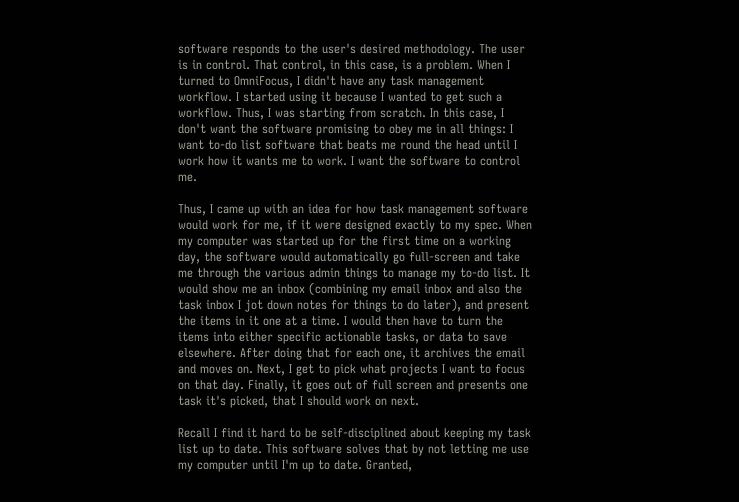software responds to the user's desired methodology. The user is in control. That control, in this case, is a problem. When I turned to OmniFocus, I didn't have any task management workflow. I started using it because I wanted to get such a workflow. Thus, I was starting from scratch. In this case, I don't want the software promising to obey me in all things: I want to-do list software that beats me round the head until I work how it wants me to work. I want the software to control me.

Thus, I came up with an idea for how task management software would work for me, if it were designed exactly to my spec. When my computer was started up for the first time on a working day, the software would automatically go full-screen and take me through the various admin things to manage my to-do list. It would show me an inbox (combining my email inbox and also the task inbox I jot down notes for things to do later), and present the items in it one at a time. I would then have to turn the items into either specific actionable tasks, or data to save elsewhere. After doing that for each one, it archives the email and moves on. Next, I get to pick what projects I want to focus on that day. Finally, it goes out of full screen and presents one task it's picked, that I should work on next.

Recall I find it hard to be self-disciplined about keeping my task list up to date. This software solves that by not letting me use my computer until I'm up to date. Granted,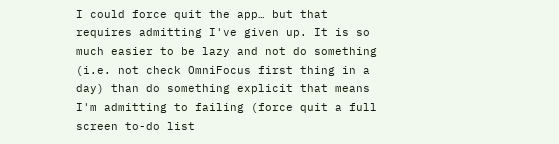I could force quit the app… but that requires admitting I've given up. It is so much easier to be lazy and not do something (i.e. not check OmniFocus first thing in a day) than do something explicit that means I'm admitting to failing (force quit a full screen to-do list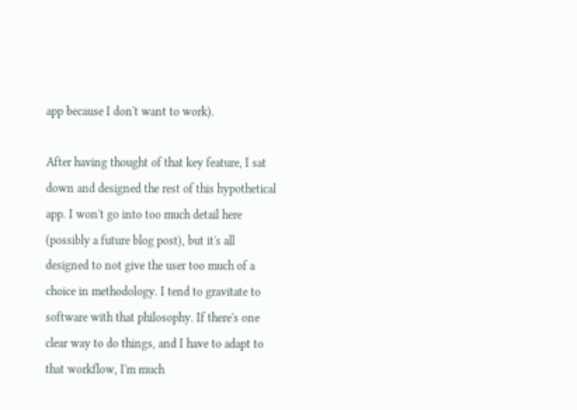app because I don't want to work).

After having thought of that key feature, I sat down and designed the rest of this hypothetical app. I won't go into too much detail here (possibly a future blog post), but it's all designed to not give the user too much of a choice in methodology. I tend to gravitate to software with that philosophy. If there's one clear way to do things, and I have to adapt to that workflow, I'm much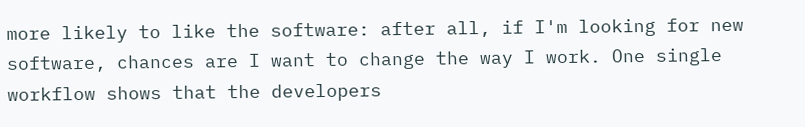more likely to like the software: after all, if I'm looking for new software, chances are I want to change the way I work. One single workflow shows that the developers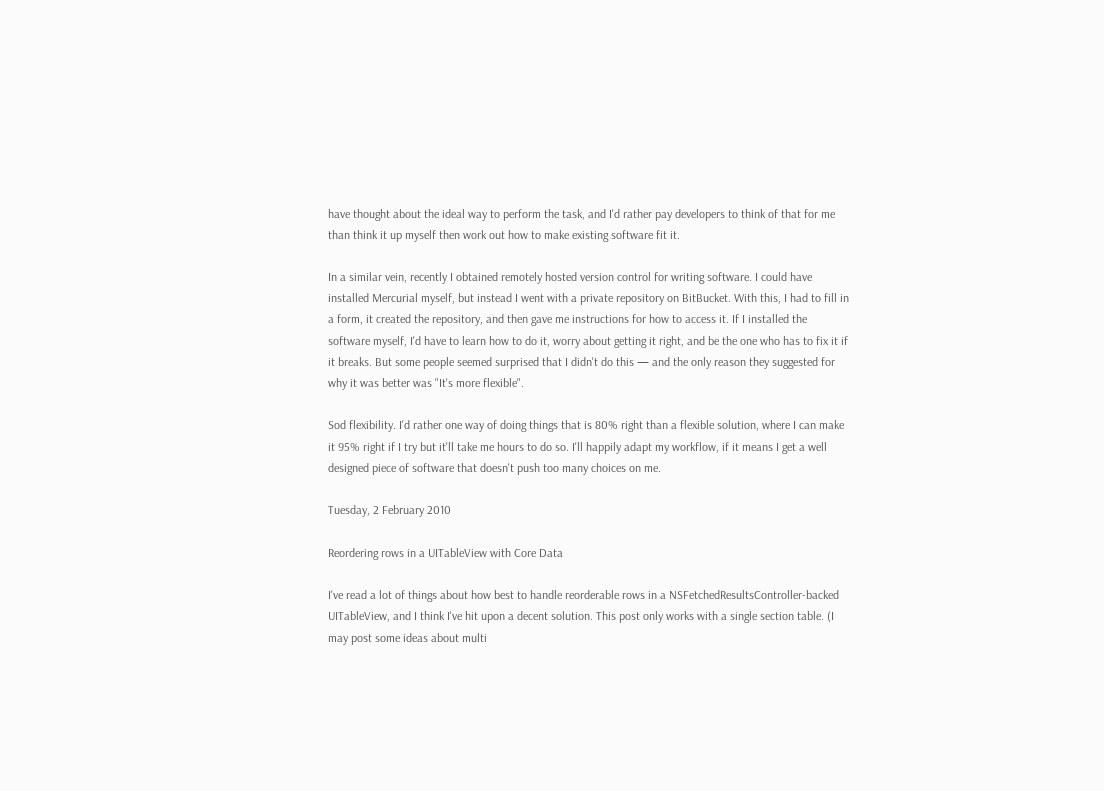have thought about the ideal way to perform the task, and I'd rather pay developers to think of that for me than think it up myself then work out how to make existing software fit it.

In a similar vein, recently I obtained remotely hosted version control for writing software. I could have installed Mercurial myself, but instead I went with a private repository on BitBucket. With this, I had to fill in a form, it created the repository, and then gave me instructions for how to access it. If I installed the software myself, I'd have to learn how to do it, worry about getting it right, and be the one who has to fix it if it breaks. But some people seemed surprised that I didn't do this — and the only reason they suggested for why it was better was "It's more flexible".

Sod flexibility. I'd rather one way of doing things that is 80% right than a flexible solution, where I can make it 95% right if I try but it'll take me hours to do so. I'll happily adapt my workflow, if it means I get a well designed piece of software that doesn't push too many choices on me.

Tuesday, 2 February 2010

Reordering rows in a UITableView with Core Data

I've read a lot of things about how best to handle reorderable rows in a NSFetchedResultsController-backed UITableView, and I think I've hit upon a decent solution. This post only works with a single section table. (I may post some ideas about multi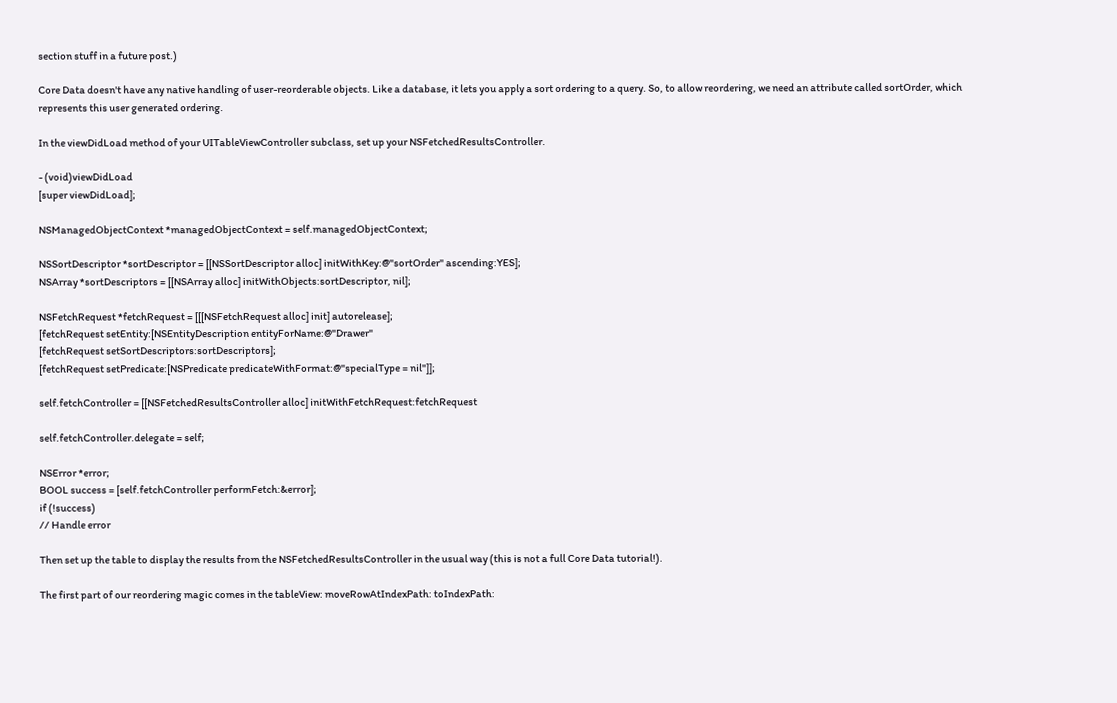section stuff in a future post.)

Core Data doesn't have any native handling of user-reorderable objects. Like a database, it lets you apply a sort ordering to a query. So, to allow reordering, we need an attribute called sortOrder, which represents this user generated ordering.

In the viewDidLoad method of your UITableViewController subclass, set up your NSFetchedResultsController.

- (void)viewDidLoad
[super viewDidLoad];

NSManagedObjectContext *managedObjectContext = self.managedObjectContext;

NSSortDescriptor *sortDescriptor = [[NSSortDescriptor alloc] initWithKey:@"sortOrder" ascending:YES];
NSArray *sortDescriptors = [[NSArray alloc] initWithObjects:sortDescriptor, nil];

NSFetchRequest *fetchRequest = [[[NSFetchRequest alloc] init] autorelease];
[fetchRequest setEntity:[NSEntityDescription entityForName:@"Drawer"
[fetchRequest setSortDescriptors:sortDescriptors];
[fetchRequest setPredicate:[NSPredicate predicateWithFormat:@"specialType = nil"]];

self.fetchController = [[NSFetchedResultsController alloc] initWithFetchRequest:fetchRequest

self.fetchController.delegate = self;

NSError *error;
BOOL success = [self.fetchController performFetch:&error];
if (!success)
// Handle error

Then set up the table to display the results from the NSFetchedResultsController in the usual way (this is not a full Core Data tutorial!).

The first part of our reordering magic comes in the tableView: moveRowAtIndexPath: toIndexPath: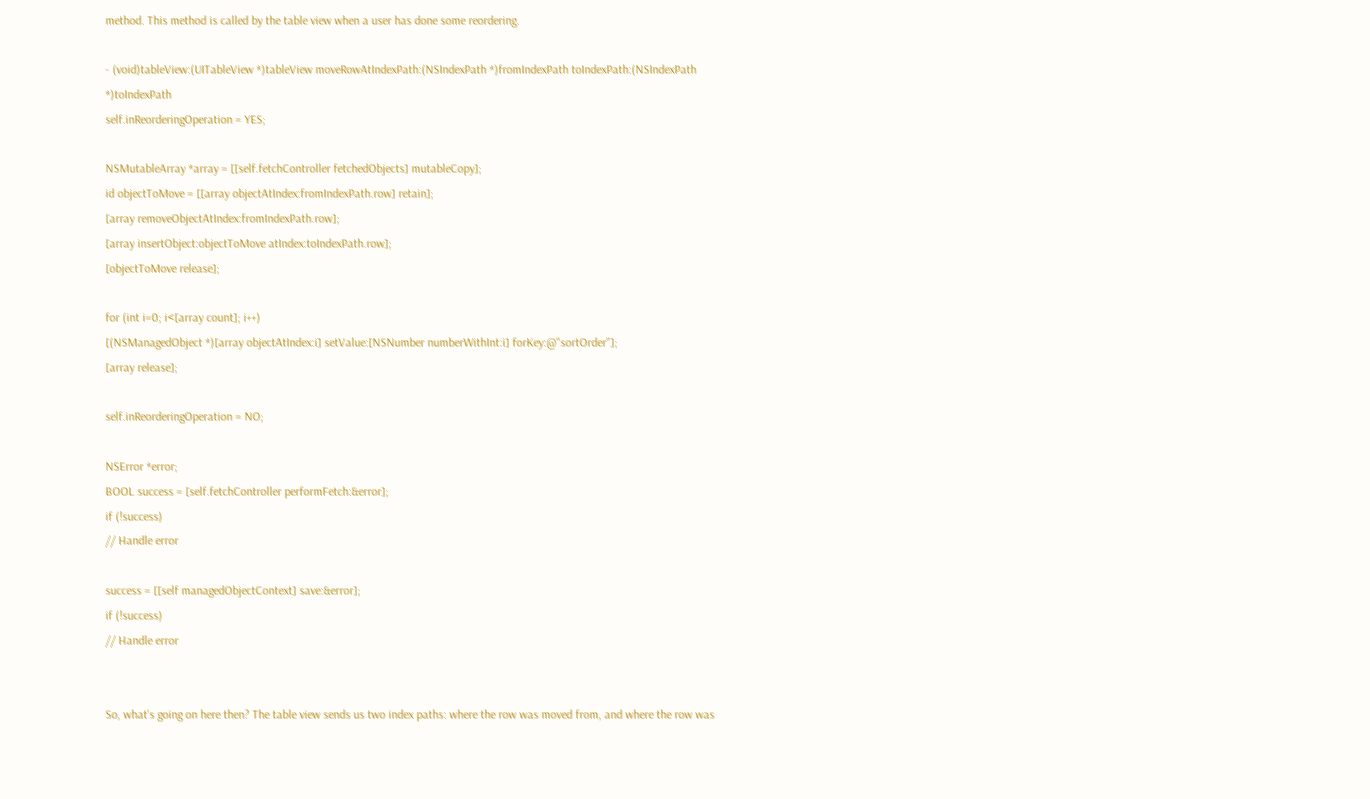method. This method is called by the table view when a user has done some reordering.

- (void)tableView:(UITableView *)tableView moveRowAtIndexPath:(NSIndexPath *)fromIndexPath toIndexPath:(NSIndexPath *)toIndexPath
self.inReorderingOperation = YES;

NSMutableArray *array = [[self.fetchController fetchedObjects] mutableCopy];
id objectToMove = [[array objectAtIndex:fromIndexPath.row] retain];
[array removeObjectAtIndex:fromIndexPath.row];
[array insertObject:objectToMove atIndex:toIndexPath.row];
[objectToMove release];

for (int i=0; i<[array count]; i++)
[(NSManagedObject *)[array objectAtIndex:i] setValue:[NSNumber numberWithInt:i] forKey:@"sortOrder"];
[array release];

self.inReorderingOperation = NO;

NSError *error;
BOOL success = [self.fetchController performFetch:&error];
if (!success)
// Handle error

success = [[self managedObjectContext] save:&error];
if (!success)
// Handle error


So, what's going on here then? The table view sends us two index paths: where the row was moved from, and where the row was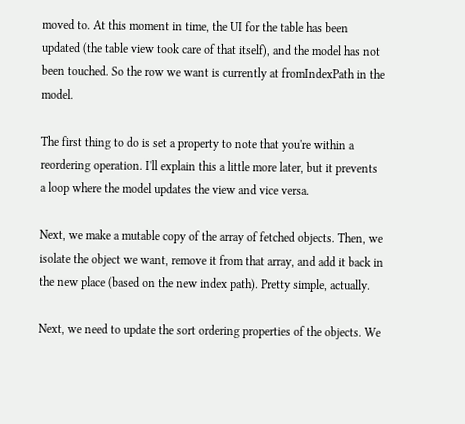moved to. At this moment in time, the UI for the table has been updated (the table view took care of that itself), and the model has not been touched. So the row we want is currently at fromIndexPath in the model.

The first thing to do is set a property to note that you're within a reordering operation. I'll explain this a little more later, but it prevents a loop where the model updates the view and vice versa.

Next, we make a mutable copy of the array of fetched objects. Then, we isolate the object we want, remove it from that array, and add it back in the new place (based on the new index path). Pretty simple, actually.

Next, we need to update the sort ordering properties of the objects. We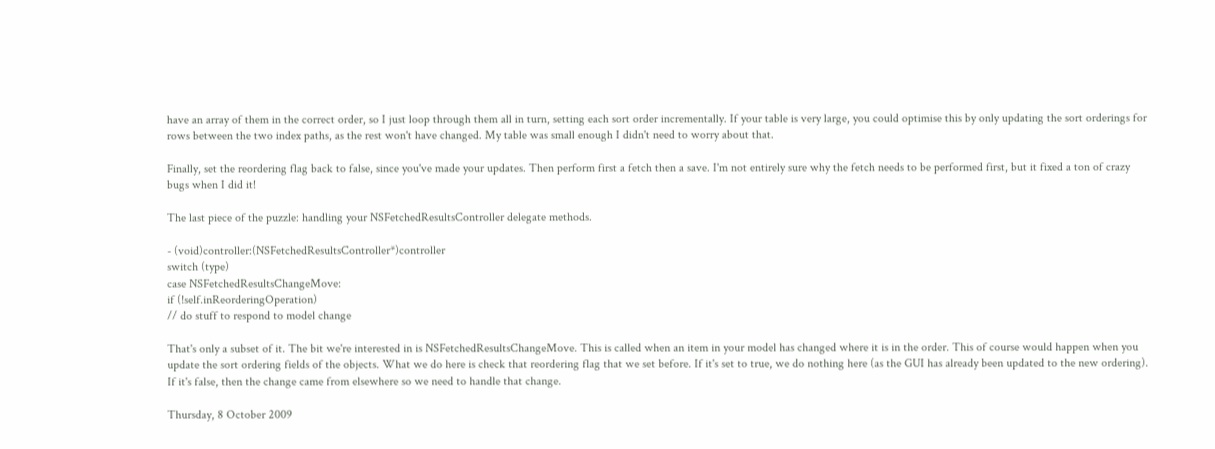have an array of them in the correct order, so I just loop through them all in turn, setting each sort order incrementally. If your table is very large, you could optimise this by only updating the sort orderings for rows between the two index paths, as the rest won't have changed. My table was small enough I didn't need to worry about that.

Finally, set the reordering flag back to false, since you've made your updates. Then perform first a fetch then a save. I'm not entirely sure why the fetch needs to be performed first, but it fixed a ton of crazy bugs when I did it!

The last piece of the puzzle: handling your NSFetchedResultsController delegate methods.

- (void)controller:(NSFetchedResultsController*)controller
switch (type)
case NSFetchedResultsChangeMove:
if (!self.inReorderingOperation)
// do stuff to respond to model change

That's only a subset of it. The bit we're interested in is NSFetchedResultsChangeMove. This is called when an item in your model has changed where it is in the order. This of course would happen when you update the sort ordering fields of the objects. What we do here is check that reordering flag that we set before. If it's set to true, we do nothing here (as the GUI has already been updated to the new ordering). If it's false, then the change came from elsewhere so we need to handle that change.

Thursday, 8 October 2009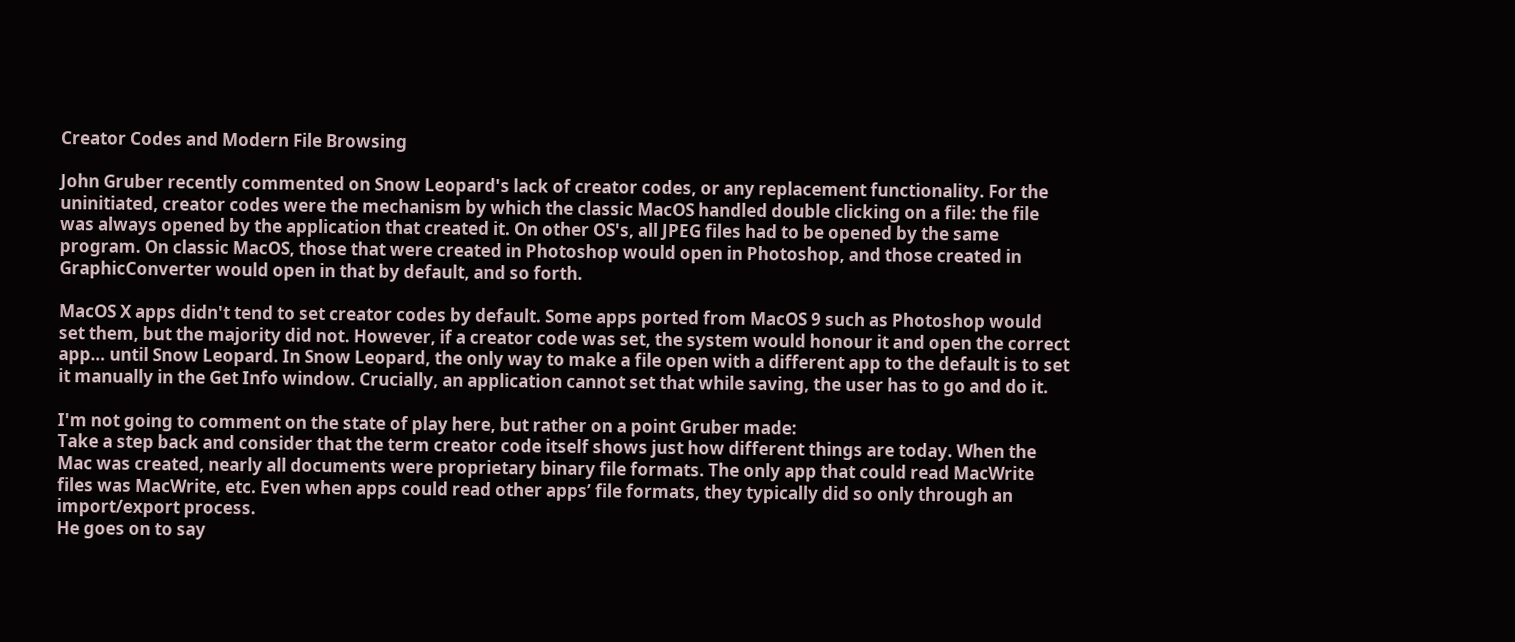Creator Codes and Modern File Browsing

John Gruber recently commented on Snow Leopard's lack of creator codes, or any replacement functionality. For the uninitiated, creator codes were the mechanism by which the classic MacOS handled double clicking on a file: the file was always opened by the application that created it. On other OS's, all JPEG files had to be opened by the same program. On classic MacOS, those that were created in Photoshop would open in Photoshop, and those created in GraphicConverter would open in that by default, and so forth.

MacOS X apps didn't tend to set creator codes by default. Some apps ported from MacOS 9 such as Photoshop would set them, but the majority did not. However, if a creator code was set, the system would honour it and open the correct app… until Snow Leopard. In Snow Leopard, the only way to make a file open with a different app to the default is to set it manually in the Get Info window. Crucially, an application cannot set that while saving, the user has to go and do it.

I'm not going to comment on the state of play here, but rather on a point Gruber made:
Take a step back and consider that the term creator code itself shows just how different things are today. When the Mac was created, nearly all documents were proprietary binary file formats. The only app that could read MacWrite files was MacWrite, etc. Even when apps could read other apps’ file formats, they typically did so only through an import/export process.
He goes on to say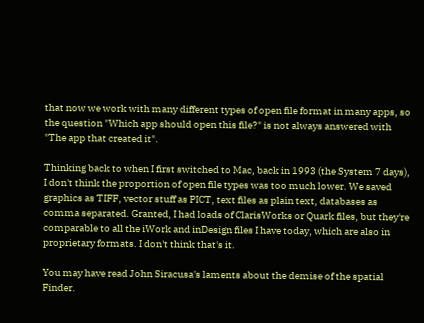that now we work with many different types of open file format in many apps, so the question "Which app should open this file?" is not always answered with "The app that created it".

Thinking back to when I first switched to Mac, back in 1993 (the System 7 days), I don't think the proportion of open file types was too much lower. We saved graphics as TIFF, vector stuff as PICT, text files as plain text, databases as comma separated. Granted, I had loads of ClarisWorks or Quark files, but they're comparable to all the iWork and inDesign files I have today, which are also in proprietary formats. I don't think that's it.

You may have read John Siracusa's laments about the demise of the spatial Finder.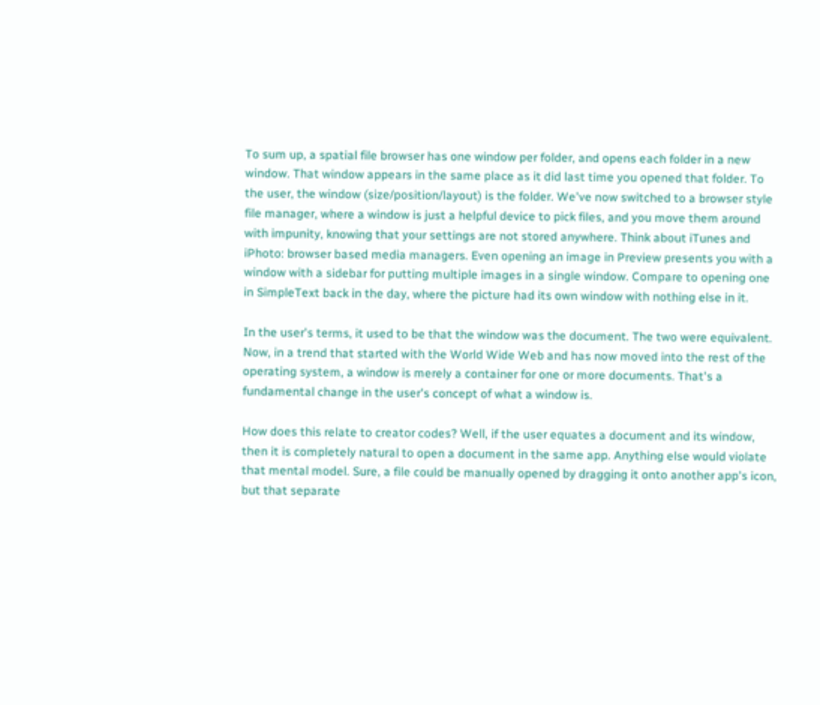To sum up, a spatial file browser has one window per folder, and opens each folder in a new window. That window appears in the same place as it did last time you opened that folder. To the user, the window (size/position/layout) is the folder. We've now switched to a browser style file manager, where a window is just a helpful device to pick files, and you move them around with impunity, knowing that your settings are not stored anywhere. Think about iTunes and iPhoto: browser based media managers. Even opening an image in Preview presents you with a window with a sidebar for putting multiple images in a single window. Compare to opening one in SimpleText back in the day, where the picture had its own window with nothing else in it.

In the user's terms, it used to be that the window was the document. The two were equivalent. Now, in a trend that started with the World Wide Web and has now moved into the rest of the operating system, a window is merely a container for one or more documents. That's a fundamental change in the user's concept of what a window is.

How does this relate to creator codes? Well, if the user equates a document and its window, then it is completely natural to open a document in the same app. Anything else would violate that mental model. Sure, a file could be manually opened by dragging it onto another app's icon, but that separate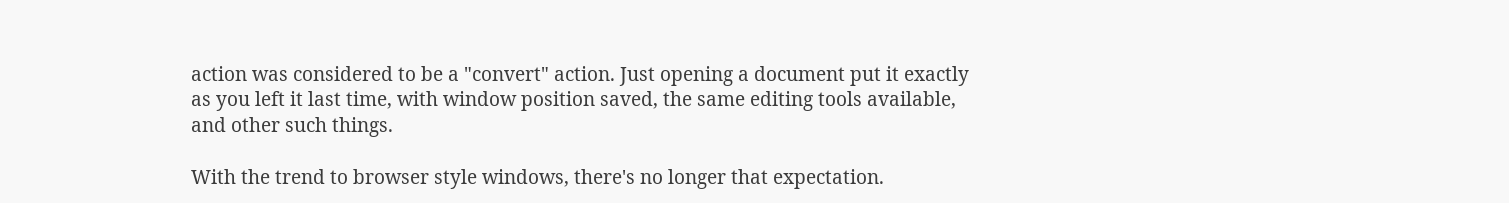action was considered to be a "convert" action. Just opening a document put it exactly as you left it last time, with window position saved, the same editing tools available, and other such things.

With the trend to browser style windows, there's no longer that expectation.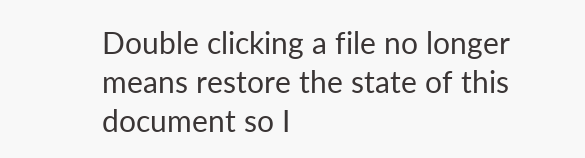Double clicking a file no longer means restore the state of this document so I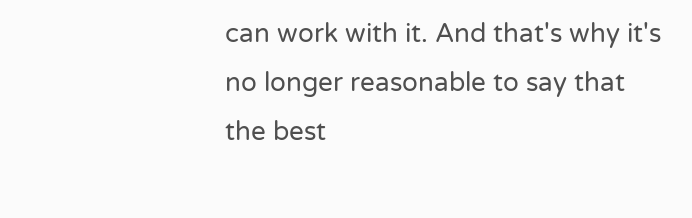can work with it. And that's why it's no longer reasonable to say that the best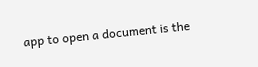app to open a document is the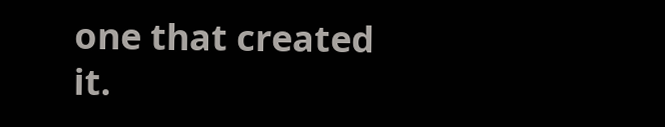one that created it.